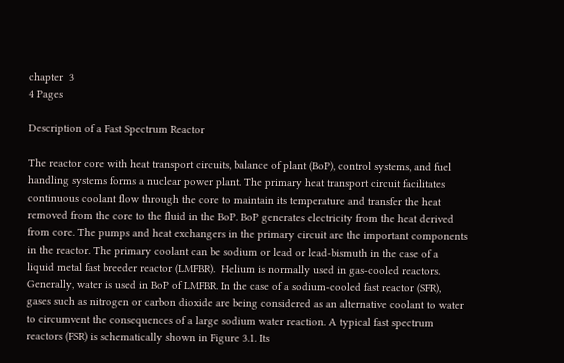chapter  3
4 Pages

Description of a Fast Spectrum Reactor

The reactor core with heat transport circuits, balance of plant (BoP), control systems, and fuel handling systems forms a nuclear power plant. The primary heat transport circuit facilitates continuous coolant flow through the core to maintain its temperature and transfer the heat removed from the core to the fluid in the BoP. BoP generates electricity from the heat derived from core. The pumps and heat exchangers in the primary circuit are the important components in the reactor. The primary coolant can be sodium or lead or lead-bismuth in the case of a liquid metal fast breeder reactor (LMFBR).  Helium is normally used in gas-cooled reactors. Generally, water is used in BoP of LMFBR. In the case of a sodium-cooled fast reactor (SFR), gases such as nitrogen or carbon dioxide are being considered as an alternative coolant to water to circumvent the consequences of a large sodium water reaction. A typical fast spectrum reactors (FSR) is schematically shown in Figure 3.1. Its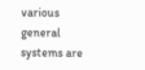various general systems are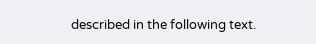described in the following text.